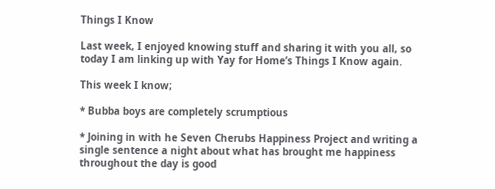Things I Know

Last week, I enjoyed knowing stuff and sharing it with you all, so today I am linking up with Yay for Home’s Things I Know again.

This week I know;

* Bubba boys are completely scrumptious

* Joining in with he Seven Cherubs Happiness Project and writing a single sentence a night about what has brought me happiness throughout the day is good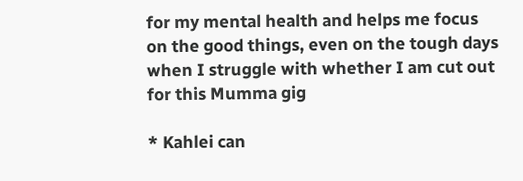for my mental health and helps me focus on the good things, even on the tough days when I struggle with whether I am cut out for this Mumma gig

* Kahlei can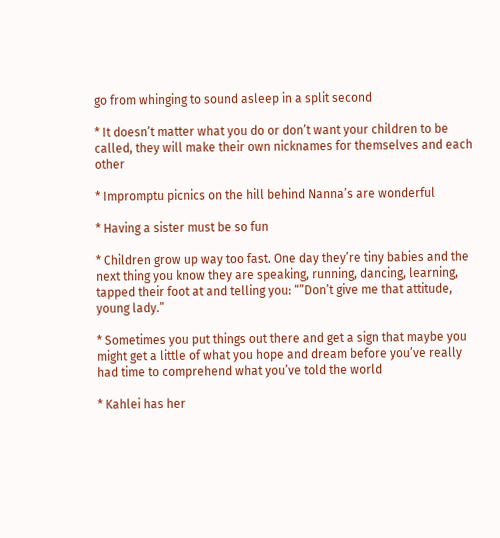go from whinging to sound asleep in a split second

* It doesn’t matter what you do or don’t want your children to be called, they will make their own nicknames for themselves and each other

* Impromptu picnics on the hill behind Nanna’s are wonderful

* Having a sister must be so fun

* Children grow up way too fast. One day they’re tiny babies and the next thing you know they are speaking, running, dancing, learning, tapped their foot at and telling you: “”Don’t give me that attitude, young lady.”

* Sometimes you put things out there and get a sign that maybe you might get a little of what you hope and dream before you’ve really had time to comprehend what you’ve told the world

* Kahlei has her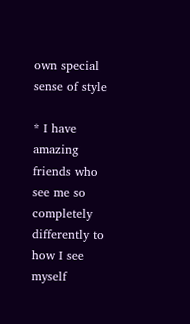own special sense of style

* I have amazing friends who see me so completely differently to how I see myself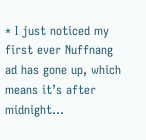* I just noticed my first ever Nuffnang ad has gone up, which means it’s after midnight…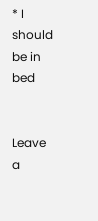* I should be in bed


Leave a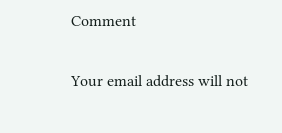Comment

Your email address will not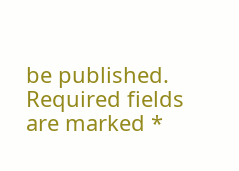be published. Required fields are marked *